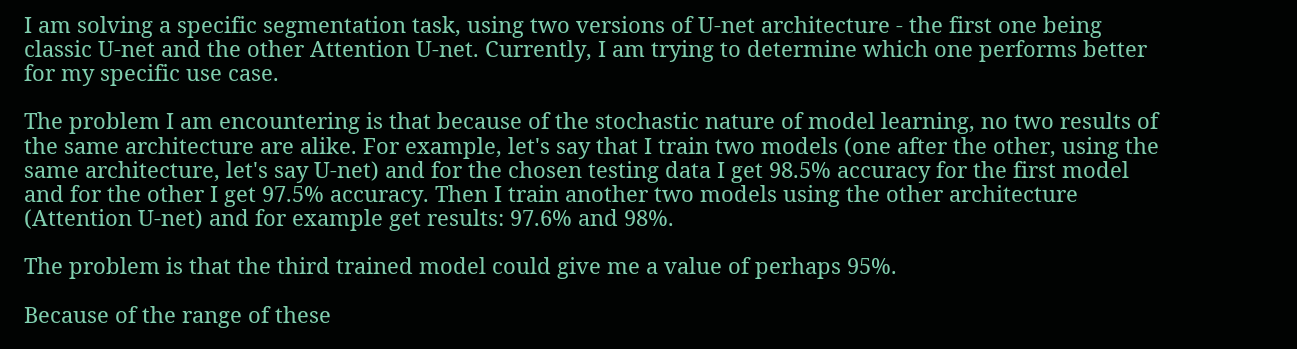I am solving a specific segmentation task, using two versions of U-net architecture - the first one being classic U-net and the other Attention U-net. Currently, I am trying to determine which one performs better for my specific use case.

The problem I am encountering is that because of the stochastic nature of model learning, no two results of the same architecture are alike. For example, let's say that I train two models (one after the other, using the same architecture, let's say U-net) and for the chosen testing data I get 98.5% accuracy for the first model and for the other I get 97.5% accuracy. Then I train another two models using the other architecture (Attention U-net) and for example get results: 97.6% and 98%.

The problem is that the third trained model could give me a value of perhaps 95%.

Because of the range of these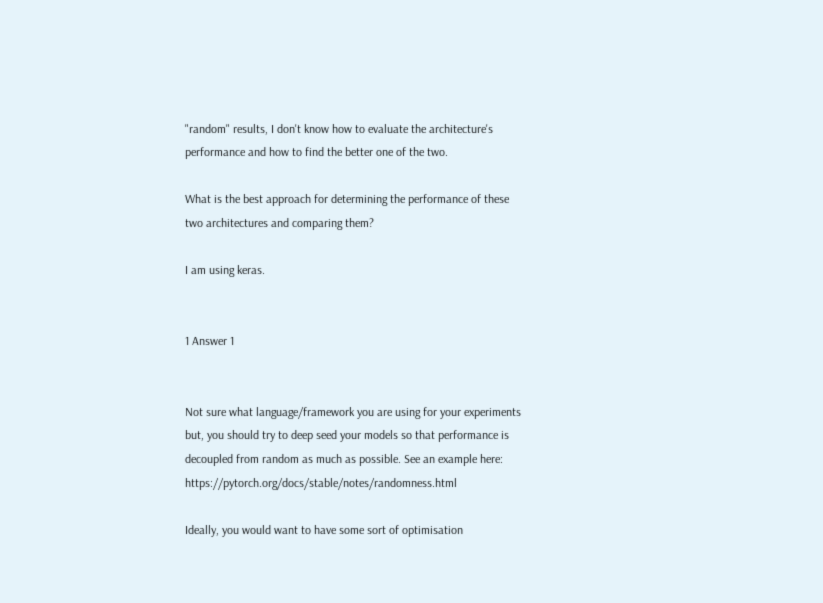"random" results, I don't know how to evaluate the architecture's performance and how to find the better one of the two.

What is the best approach for determining the performance of these two architectures and comparing them?

I am using keras.


1 Answer 1


Not sure what language/framework you are using for your experiments but, you should try to deep seed your models so that performance is decoupled from random as much as possible. See an example here: https://pytorch.org/docs/stable/notes/randomness.html

Ideally, you would want to have some sort of optimisation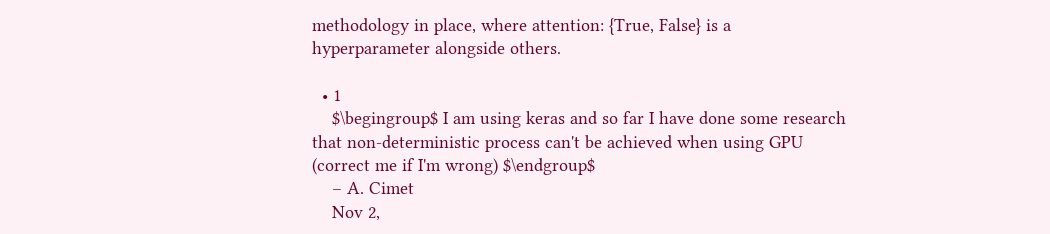methodology in place, where attention: {True, False} is a hyperparameter alongside others.

  • 1
    $\begingroup$ I am using keras and so far I have done some research that non-deterministic process can't be achieved when using GPU (correct me if I'm wrong) $\endgroup$
    – A. Cimet
    Nov 2,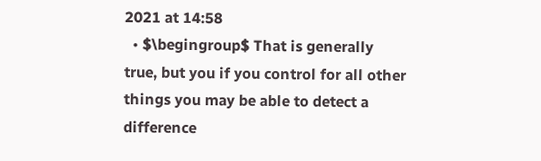2021 at 14:58
  • $\begingroup$ That is generally true, but you if you control for all other things you may be able to detect a difference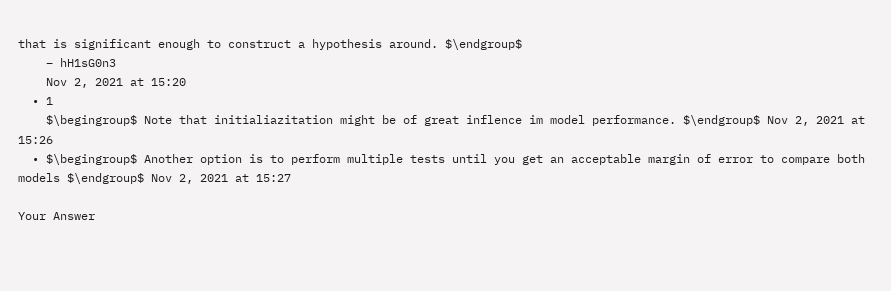that is significant enough to construct a hypothesis around. $\endgroup$
    – hH1sG0n3
    Nov 2, 2021 at 15:20
  • 1
    $\begingroup$ Note that initialiazitation might be of great inflence im model performance. $\endgroup$ Nov 2, 2021 at 15:26
  • $\begingroup$ Another option is to perform multiple tests until you get an acceptable margin of error to compare both models $\endgroup$ Nov 2, 2021 at 15:27

Your Answer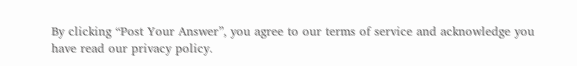By clicking “Post Your Answer”, you agree to our terms of service and acknowledge you have read our privacy policy.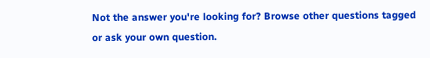Not the answer you're looking for? Browse other questions tagged or ask your own question.